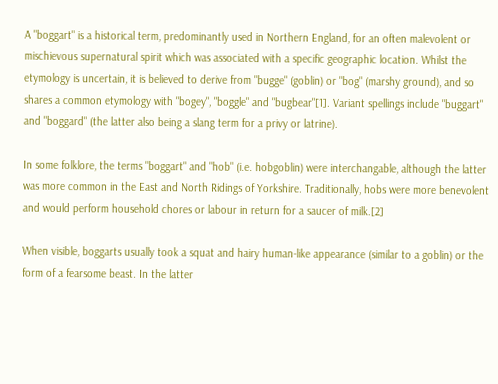A "boggart" is a historical term, predominantly used in Northern England, for an often malevolent or mischievous supernatural spirit which was associated with a specific geographic location. Whilst the etymology is uncertain, it is believed to derive from "bugge" (goblin) or "bog" (marshy ground), and so shares a common etymology with "bogey", "boggle" and "bugbear"[1]. Variant spellings include "buggart" and "boggard" (the latter also being a slang term for a privy or latrine).

In some folklore, the terms "boggart" and "hob" (i.e. hobgoblin) were interchangable, although the latter was more common in the East and North Ridings of Yorkshire. Traditionally, hobs were more benevolent and would perform household chores or labour in return for a saucer of milk.[2]

When visible, boggarts usually took a squat and hairy human-like appearance (similar to a goblin) or the form of a fearsome beast. In the latter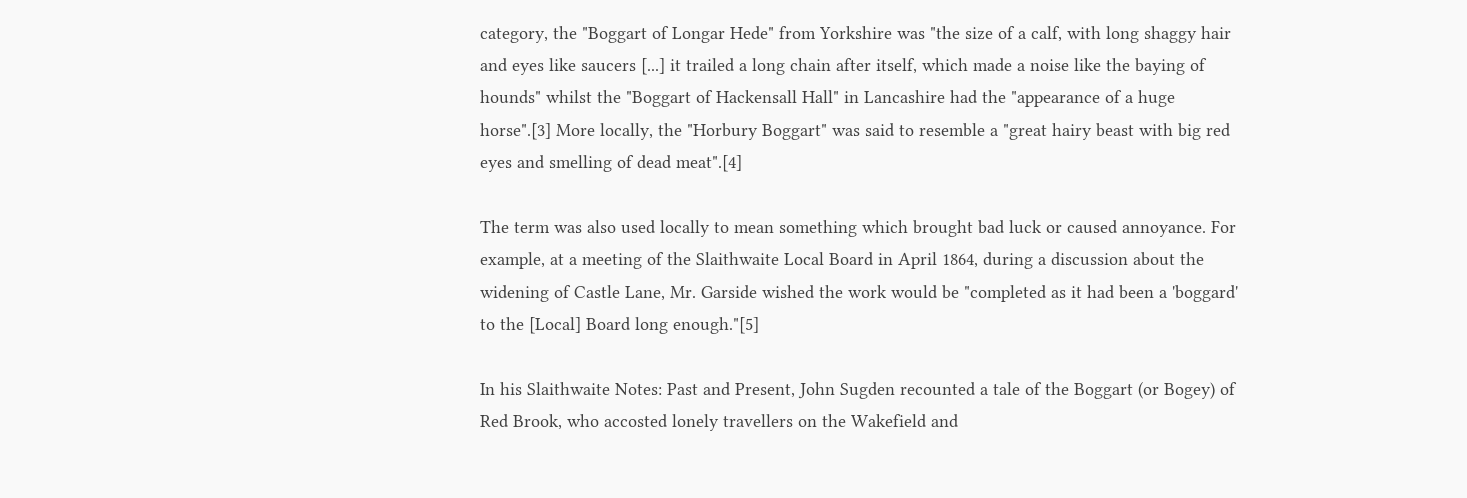category, the "Boggart of Longar Hede" from Yorkshire was "the size of a calf, with long shaggy hair and eyes like saucers [...] it trailed a long chain after itself, which made a noise like the baying of hounds" whilst the "Boggart of Hackensall Hall" in Lancashire had the "appearance of a huge horse".[3] More locally, the "Horbury Boggart" was said to resemble a "great hairy beast with big red eyes and smelling of dead meat".[4]

The term was also used locally to mean something which brought bad luck or caused annoyance. For example, at a meeting of the Slaithwaite Local Board in April 1864, during a discussion about the widening of Castle Lane, Mr. Garside wished the work would be "completed as it had been a 'boggard' to the [Local] Board long enough."[5]

In his Slaithwaite Notes: Past and Present, John Sugden recounted a tale of the Boggart (or Bogey) of Red Brook, who accosted lonely travellers on the Wakefield and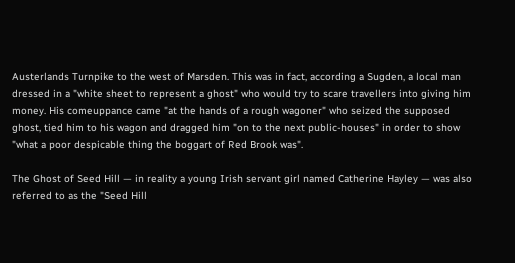Austerlands Turnpike to the west of Marsden. This was in fact, according a Sugden, a local man dressed in a "white sheet to represent a ghost" who would try to scare travellers into giving him money. His comeuppance came "at the hands of a rough wagoner" who seized the supposed ghost, tied him to his wagon and dragged him "on to the next public-houses" in order to show "what a poor despicable thing the boggart of Red Brook was".

The Ghost of Seed Hill — in reality a young Irish servant girl named Catherine Hayley — was also referred to as the "Seed Hill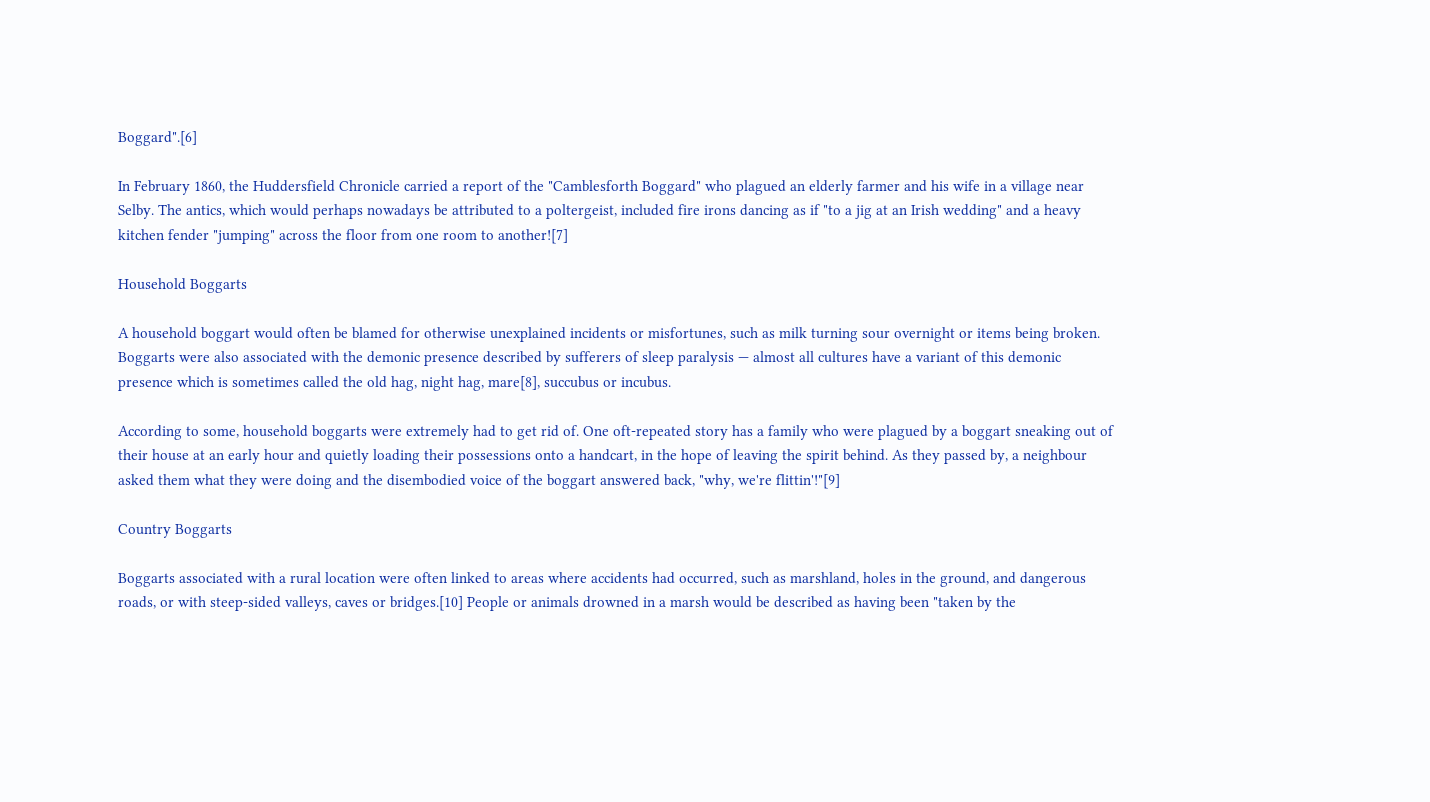Boggard".[6]

In February 1860, the Huddersfield Chronicle carried a report of the "Camblesforth Boggard" who plagued an elderly farmer and his wife in a village near Selby. The antics, which would perhaps nowadays be attributed to a poltergeist, included fire irons dancing as if "to a jig at an Irish wedding" and a heavy kitchen fender "jumping" across the floor from one room to another![7]

Household Boggarts

A household boggart would often be blamed for otherwise unexplained incidents or misfortunes, such as milk turning sour overnight or items being broken. Boggarts were also associated with the demonic presence described by sufferers of sleep paralysis — almost all cultures have a variant of this demonic presence which is sometimes called the old hag, night hag, mare[8], succubus or incubus.

According to some, household boggarts were extremely had to get rid of. One oft-repeated story has a family who were plagued by a boggart sneaking out of their house at an early hour and quietly loading their possessions onto a handcart, in the hope of leaving the spirit behind. As they passed by, a neighbour asked them what they were doing and the disembodied voice of the boggart answered back, "why, we're flittin'!"[9]

Country Boggarts

Boggarts associated with a rural location were often linked to areas where accidents had occurred, such as marshland, holes in the ground, and dangerous roads, or with steep-sided valleys, caves or bridges.[10] People or animals drowned in a marsh would be described as having been "taken by the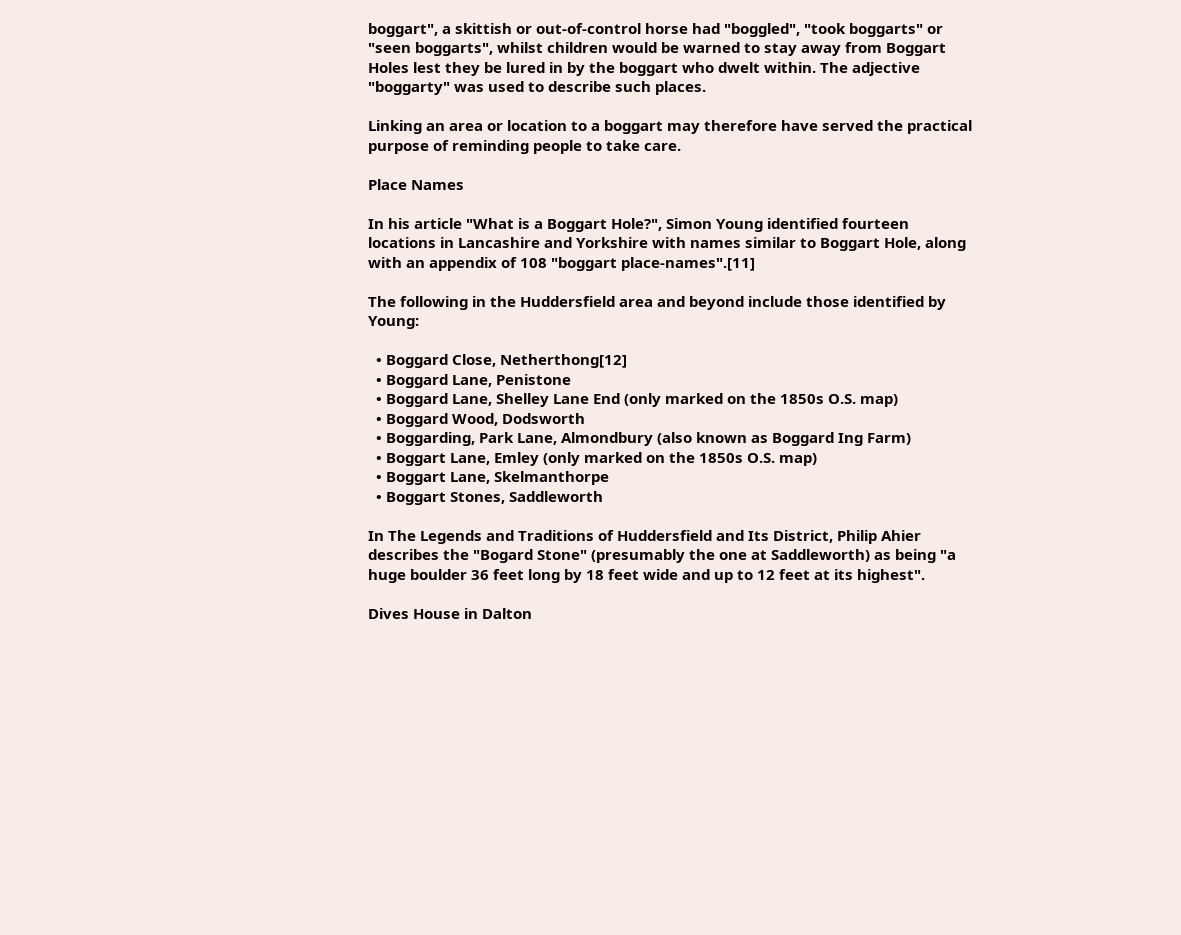boggart", a skittish or out-of-control horse had "boggled", "took boggarts" or "seen boggarts", whilst children would be warned to stay away from Boggart Holes lest they be lured in by the boggart who dwelt within. The adjective "boggarty" was used to describe such places.

Linking an area or location to a boggart may therefore have served the practical purpose of reminding people to take care.

Place Names

In his article "What is a Boggart Hole?", Simon Young identified fourteen locations in Lancashire and Yorkshire with names similar to Boggart Hole, along with an appendix of 108 "boggart place-names".[11]

The following in the Huddersfield area and beyond include those identified by Young:

  • Boggard Close, Netherthong[12]
  • Boggard Lane, Penistone
  • Boggard Lane, Shelley Lane End (only marked on the 1850s O.S. map)
  • Boggard Wood, Dodsworth
  • Boggarding, Park Lane, Almondbury (also known as Boggard Ing Farm)
  • Boggart Lane, Emley (only marked on the 1850s O.S. map)
  • Boggart Lane, Skelmanthorpe
  • Boggart Stones, Saddleworth

In The Legends and Traditions of Huddersfield and Its District, Philip Ahier describes the "Bogard Stone" (presumably the one at Saddleworth) as being "a huge boulder 36 feet long by 18 feet wide and up to 12 feet at its highest".

Dives House in Dalton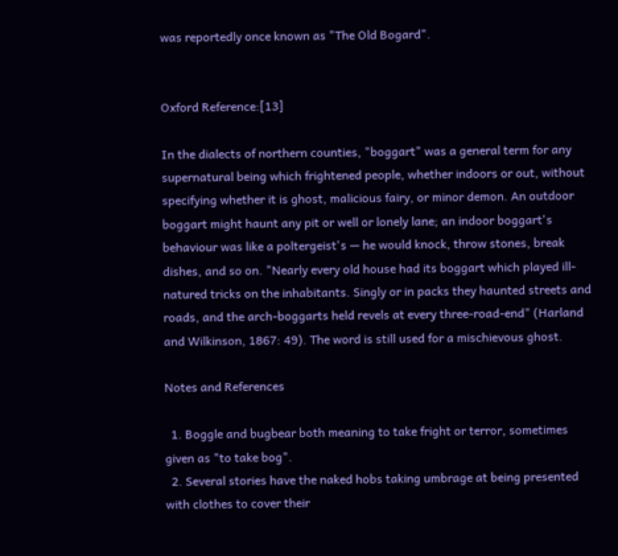was reportedly once known as "The Old Bogard".


Oxford Reference:[13]

In the dialects of northern counties, "boggart" was a general term for any supernatural being which frightened people, whether indoors or out, without specifying whether it is ghost, malicious fairy, or minor demon. An outdoor boggart might haunt any pit or well or lonely lane; an indoor boggart's behaviour was like a poltergeist's — he would knock, throw stones, break dishes, and so on. "Nearly every old house had its boggart which played ill-natured tricks on the inhabitants. Singly or in packs they haunted streets and roads, and the arch-boggarts held revels at every three-road-end" (Harland and Wilkinson, 1867: 49). The word is still used for a mischievous ghost.

Notes and References

  1. Boggle and bugbear both meaning to take fright or terror, sometimes given as "to take bog".
  2. Several stories have the naked hobs taking umbrage at being presented with clothes to cover their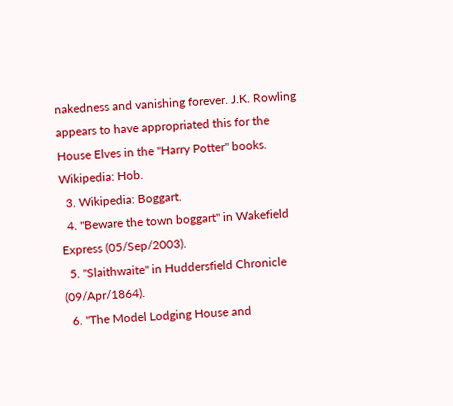nakedness and vanishing forever. J.K. Rowling appears to have appropriated this for the House Elves in the "Harry Potter" books. Wikipedia: Hob.
  3. Wikipedia: Boggart.
  4. "Beware the town boggart" in Wakefield Express (05/Sep/2003).
  5. "Slaithwaite" in Huddersfield Chronicle (09/Apr/1864).
  6. "The Model Lodging House and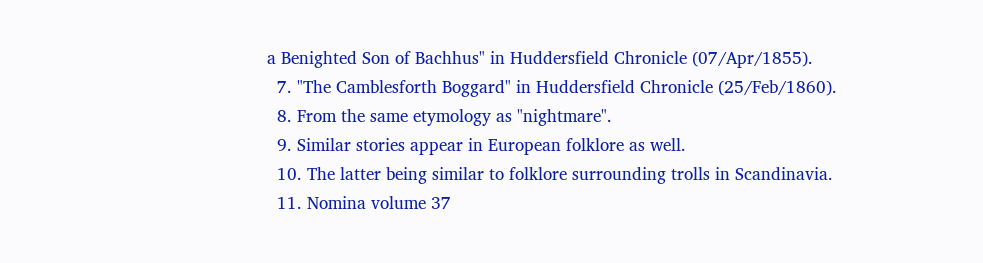a Benighted Son of Bachhus" in Huddersfield Chronicle (07/Apr/1855).
  7. "The Camblesforth Boggard" in Huddersfield Chronicle (25/Feb/1860).
  8. From the same etymology as "nightmare".
  9. Similar stories appear in European folklore as well.
  10. The latter being similar to folklore surrounding trolls in Scandinavia.
  11. Nomina volume 37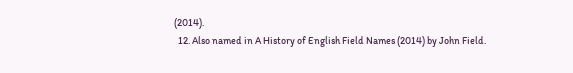(2014).
  12. Also named in A History of English Field Names (2014) by John Field.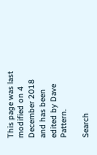This page was last modified on 4 December 2018 and has been edited by Dave Pattern.

Search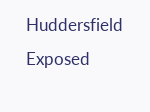Huddersfield Exposed